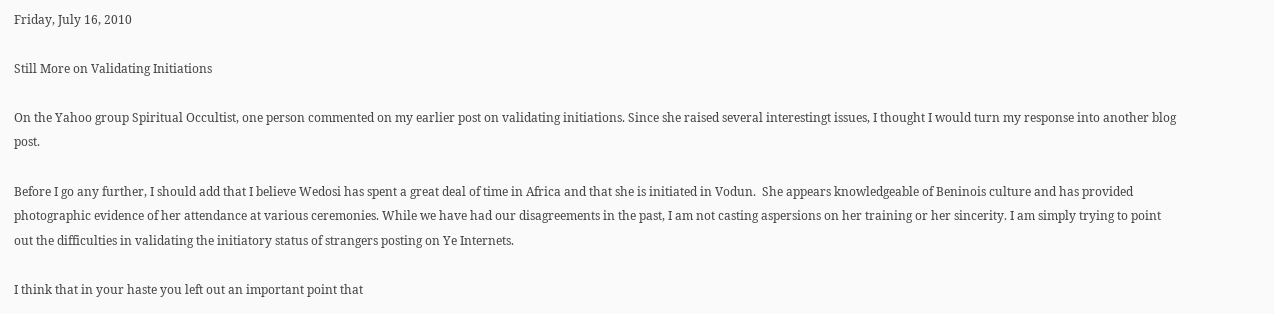Friday, July 16, 2010

Still More on Validating Initiations

On the Yahoo group Spiritual Occultist, one person commented on my earlier post on validating initiations. Since she raised several interestingt issues, I thought I would turn my response into another blog post.

Before I go any further, I should add that I believe Wedosi has spent a great deal of time in Africa and that she is initiated in Vodun.  She appears knowledgeable of Beninois culture and has provided photographic evidence of her attendance at various ceremonies. While we have had our disagreements in the past, I am not casting aspersions on her training or her sincerity. I am simply trying to point out the difficulties in validating the initiatory status of strangers posting on Ye Internets.

I think that in your haste you left out an important point that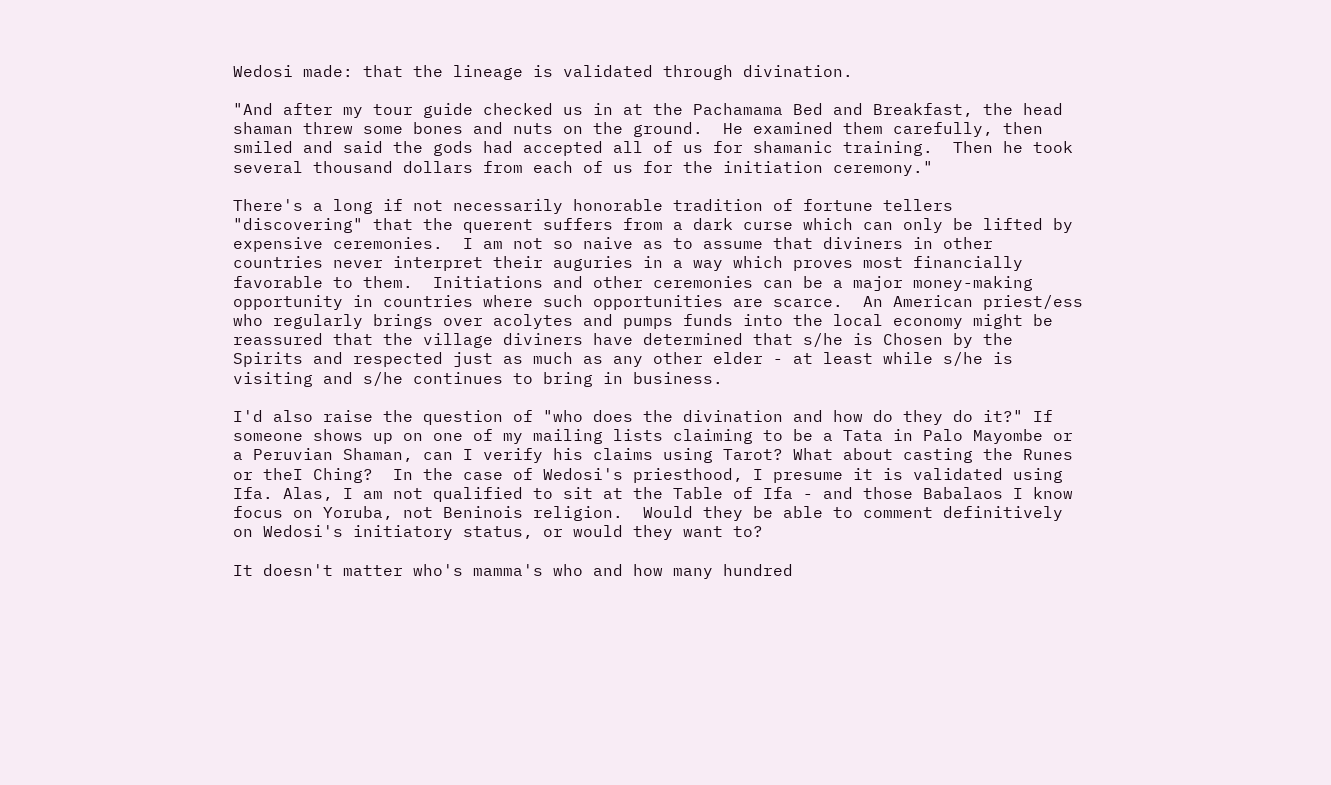Wedosi made: that the lineage is validated through divination.

"And after my tour guide checked us in at the Pachamama Bed and Breakfast, the head shaman threw some bones and nuts on the ground.  He examined them carefully, then smiled and said the gods had accepted all of us for shamanic training.  Then he took several thousand dollars from each of us for the initiation ceremony."

There's a long if not necessarily honorable tradition of fortune tellers "discovering" that the querent suffers from a dark curse which can only be lifted by expensive ceremonies.  I am not so naive as to assume that diviners in other countries never interpret their auguries in a way which proves most financially favorable to them.  Initiations and other ceremonies can be a major money-making opportunity in countries where such opportunities are scarce.  An American priest/ess who regularly brings over acolytes and pumps funds into the local economy might be reassured that the village diviners have determined that s/he is Chosen by the Spirits and respected just as much as any other elder - at least while s/he is visiting and s/he continues to bring in business.

I'd also raise the question of "who does the divination and how do they do it?" If someone shows up on one of my mailing lists claiming to be a Tata in Palo Mayombe or a Peruvian Shaman, can I verify his claims using Tarot? What about casting the Runes or theI Ching?  In the case of Wedosi's priesthood, I presume it is validated using Ifa. Alas, I am not qualified to sit at the Table of Ifa - and those Babalaos I know focus on Yoruba, not Beninois religion.  Would they be able to comment definitively on Wedosi's initiatory status, or would they want to?

It doesn't matter who's mamma's who and how many hundred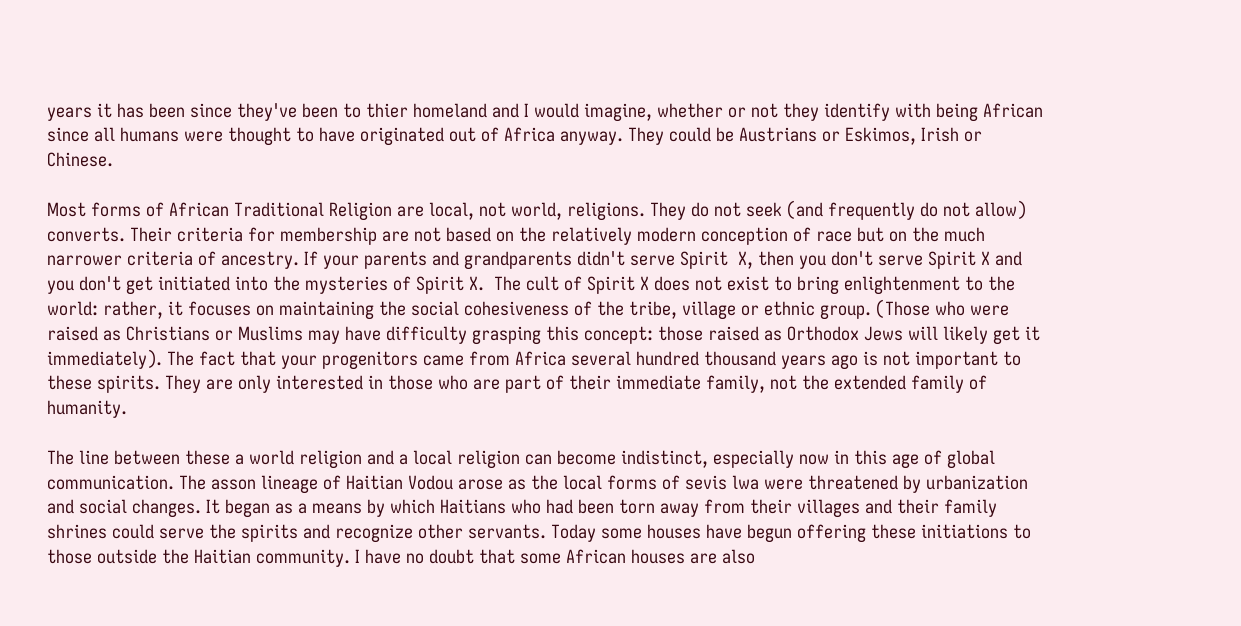years it has been since they've been to thier homeland and I would imagine, whether or not they identify with being African since all humans were thought to have originated out of Africa anyway. They could be Austrians or Eskimos, Irish or Chinese.

Most forms of African Traditional Religion are local, not world, religions. They do not seek (and frequently do not allow) converts. Their criteria for membership are not based on the relatively modern conception of race but on the much narrower criteria of ancestry. If your parents and grandparents didn't serve Spirit  X, then you don't serve Spirit X and you don't get initiated into the mysteries of Spirit X.  The cult of Spirit X does not exist to bring enlightenment to the world: rather, it focuses on maintaining the social cohesiveness of the tribe, village or ethnic group. (Those who were raised as Christians or Muslims may have difficulty grasping this concept: those raised as Orthodox Jews will likely get it immediately). The fact that your progenitors came from Africa several hundred thousand years ago is not important to these spirits. They are only interested in those who are part of their immediate family, not the extended family of humanity.

The line between these a world religion and a local religion can become indistinct, especially now in this age of global communication. The asson lineage of Haitian Vodou arose as the local forms of sevis lwa were threatened by urbanization and social changes. It began as a means by which Haitians who had been torn away from their villages and their family shrines could serve the spirits and recognize other servants. Today some houses have begun offering these initiations to those outside the Haitian community. I have no doubt that some African houses are also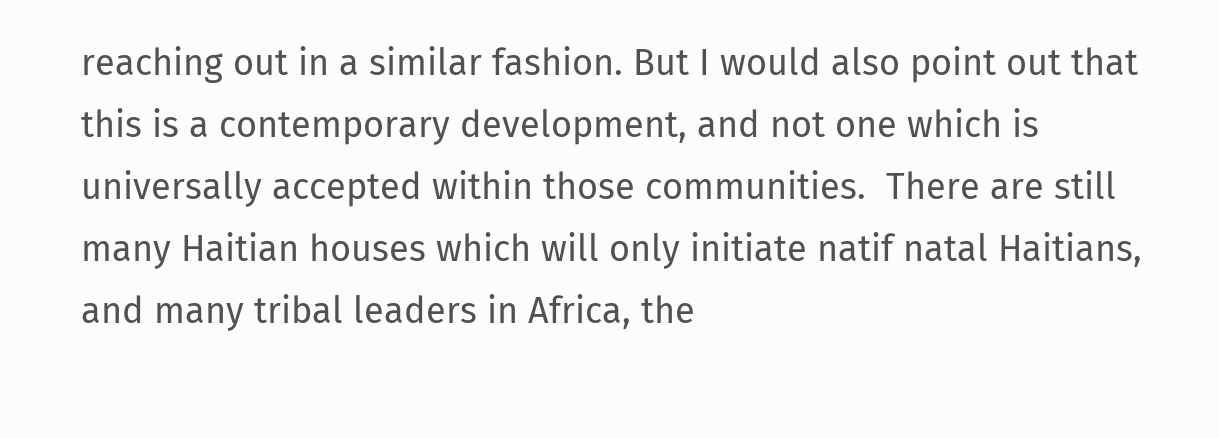reaching out in a similar fashion. But I would also point out that this is a contemporary development, and not one which is universally accepted within those communities.  There are still many Haitian houses which will only initiate natif natal Haitians, and many tribal leaders in Africa, the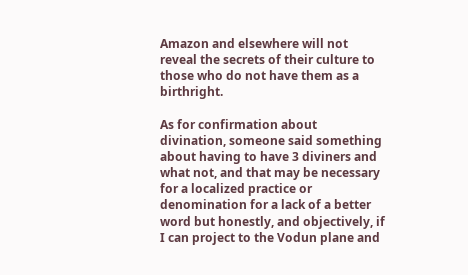Amazon and elsewhere will not reveal the secrets of their culture to those who do not have them as a birthright.

As for confirmation about divination, someone said something about having to have 3 diviners and what not, and that may be necessary for a localized practice or denomination for a lack of a better word but honestly, and objectively, if I can project to the Vodun plane and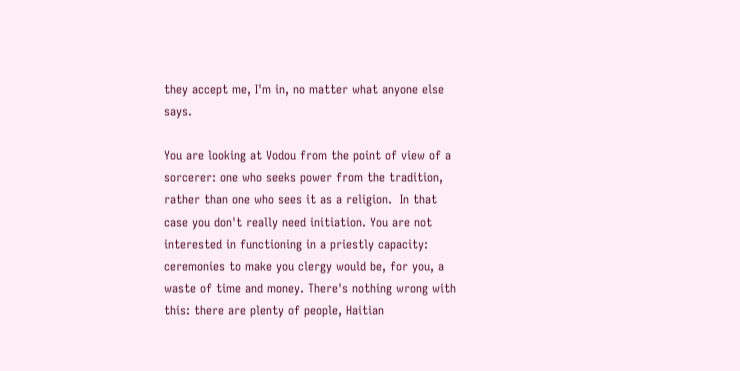they accept me, I'm in, no matter what anyone else says.

You are looking at Vodou from the point of view of a sorcerer: one who seeks power from the tradition, rather than one who sees it as a religion.  In that case you don't really need initiation. You are not interested in functioning in a priestly capacity: ceremonies to make you clergy would be, for you, a waste of time and money. There's nothing wrong with this: there are plenty of people, Haitian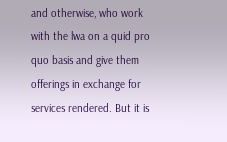and otherwise, who work with the lwa on a quid pro quo basis and give them offerings in exchange for services rendered. But it is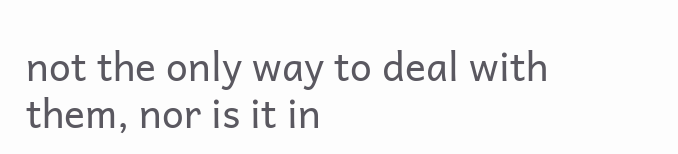not the only way to deal with them, nor is it in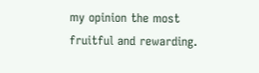my opinion the most fruitful and rewarding.